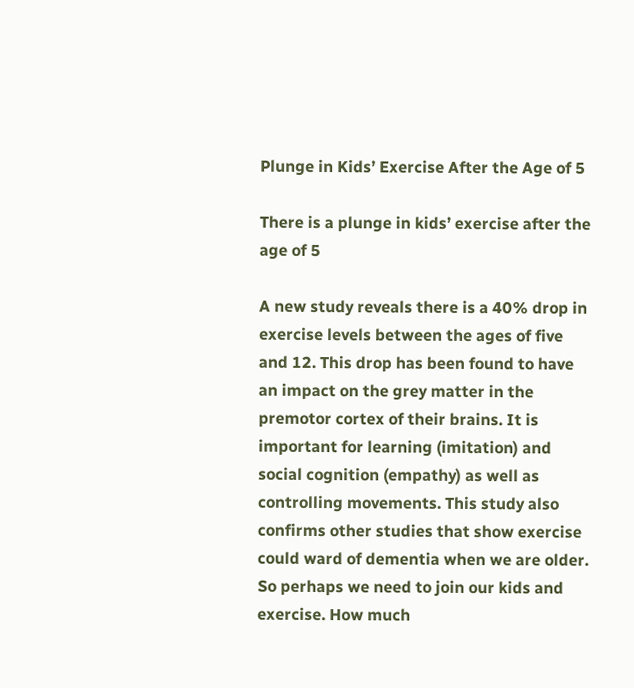Plunge in Kids’ Exercise After the Age of 5

There is a plunge in kids’ exercise after the age of 5

A new study reveals there is a 40% drop in exercise levels between the ages of five and 12. This drop has been found to have an impact on the grey matter in the premotor cortex of their brains. It is important for learning (imitation) and social cognition (empathy) as well as controlling movements. This study also confirms other studies that show exercise could ward of dementia when we are older. So perhaps we need to join our kids and exercise. How much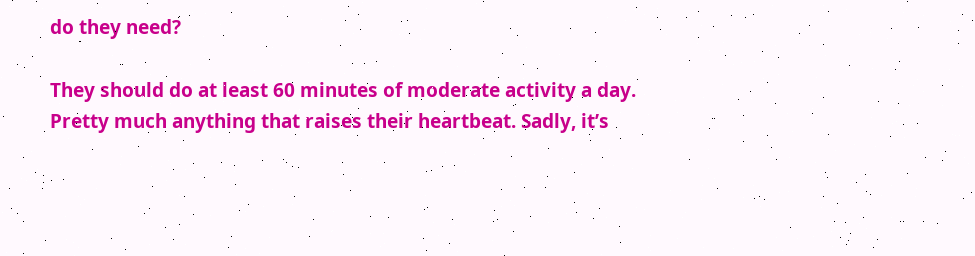do they need?

They should do at least 60 minutes of moderate activity a day. Pretty much anything that raises their heartbeat. Sadly, it’s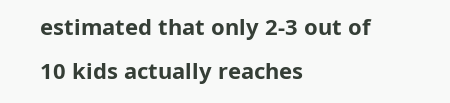estimated that only 2-3 out of 10 kids actually reaches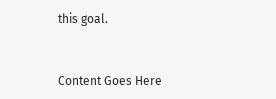this goal.


Content Goes Here